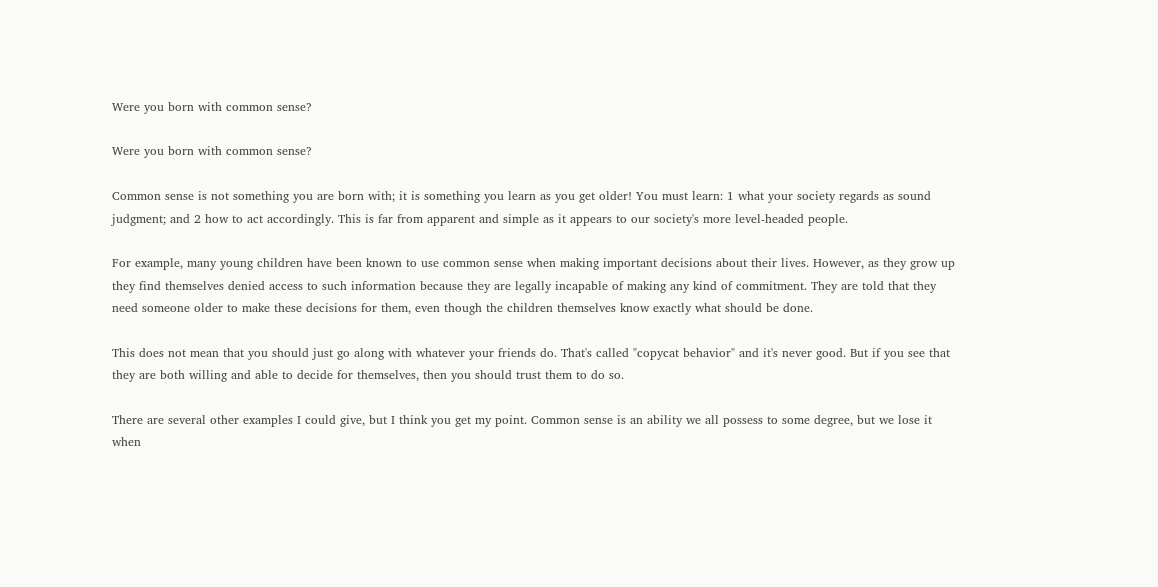Were you born with common sense?

Were you born with common sense?

Common sense is not something you are born with; it is something you learn as you get older! You must learn: 1 what your society regards as sound judgment; and 2 how to act accordingly. This is far from apparent and simple as it appears to our society's more level-headed people.

For example, many young children have been known to use common sense when making important decisions about their lives. However, as they grow up they find themselves denied access to such information because they are legally incapable of making any kind of commitment. They are told that they need someone older to make these decisions for them, even though the children themselves know exactly what should be done.

This does not mean that you should just go along with whatever your friends do. That's called "copycat behavior" and it's never good. But if you see that they are both willing and able to decide for themselves, then you should trust them to do so.

There are several other examples I could give, but I think you get my point. Common sense is an ability we all possess to some degree, but we lose it when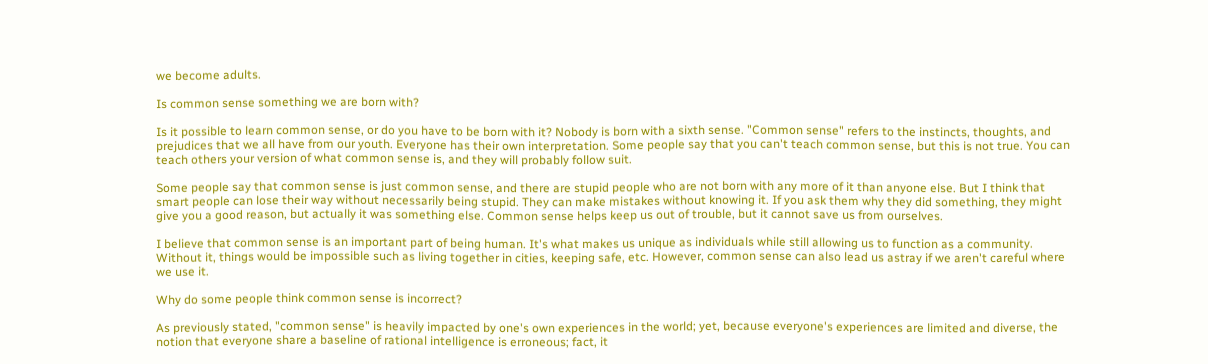we become adults.

Is common sense something we are born with?

Is it possible to learn common sense, or do you have to be born with it? Nobody is born with a sixth sense. "Common sense" refers to the instincts, thoughts, and prejudices that we all have from our youth. Everyone has their own interpretation. Some people say that you can't teach common sense, but this is not true. You can teach others your version of what common sense is, and they will probably follow suit.

Some people say that common sense is just common sense, and there are stupid people who are not born with any more of it than anyone else. But I think that smart people can lose their way without necessarily being stupid. They can make mistakes without knowing it. If you ask them why they did something, they might give you a good reason, but actually it was something else. Common sense helps keep us out of trouble, but it cannot save us from ourselves.

I believe that common sense is an important part of being human. It's what makes us unique as individuals while still allowing us to function as a community. Without it, things would be impossible such as living together in cities, keeping safe, etc. However, common sense can also lead us astray if we aren't careful where we use it.

Why do some people think common sense is incorrect?

As previously stated, "common sense" is heavily impacted by one's own experiences in the world; yet, because everyone's experiences are limited and diverse, the notion that everyone share a baseline of rational intelligence is erroneous; fact, it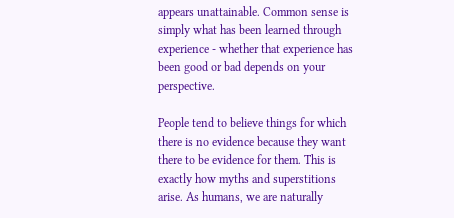appears unattainable. Common sense is simply what has been learned through experience - whether that experience has been good or bad depends on your perspective.

People tend to believe things for which there is no evidence because they want there to be evidence for them. This is exactly how myths and superstitions arise. As humans, we are naturally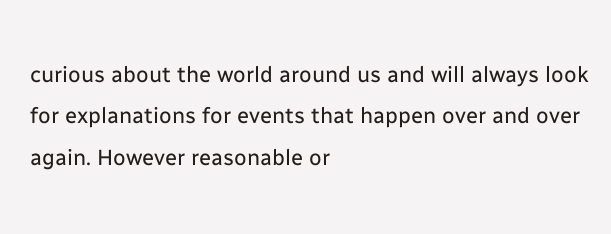curious about the world around us and will always look for explanations for events that happen over and over again. However reasonable or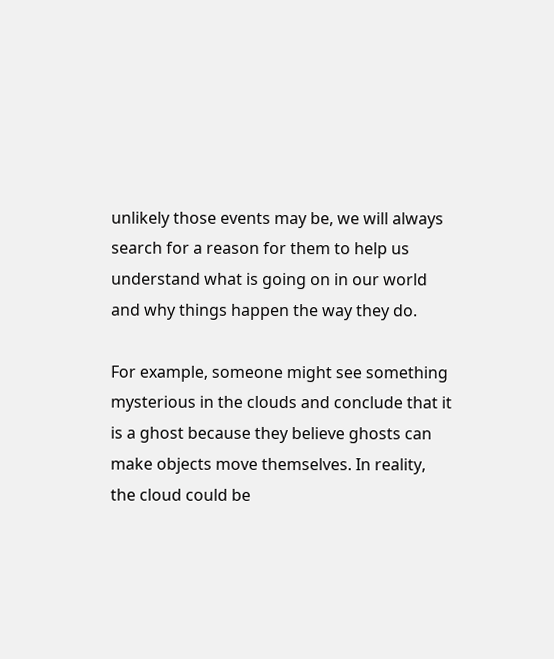unlikely those events may be, we will always search for a reason for them to help us understand what is going on in our world and why things happen the way they do.

For example, someone might see something mysterious in the clouds and conclude that it is a ghost because they believe ghosts can make objects move themselves. In reality, the cloud could be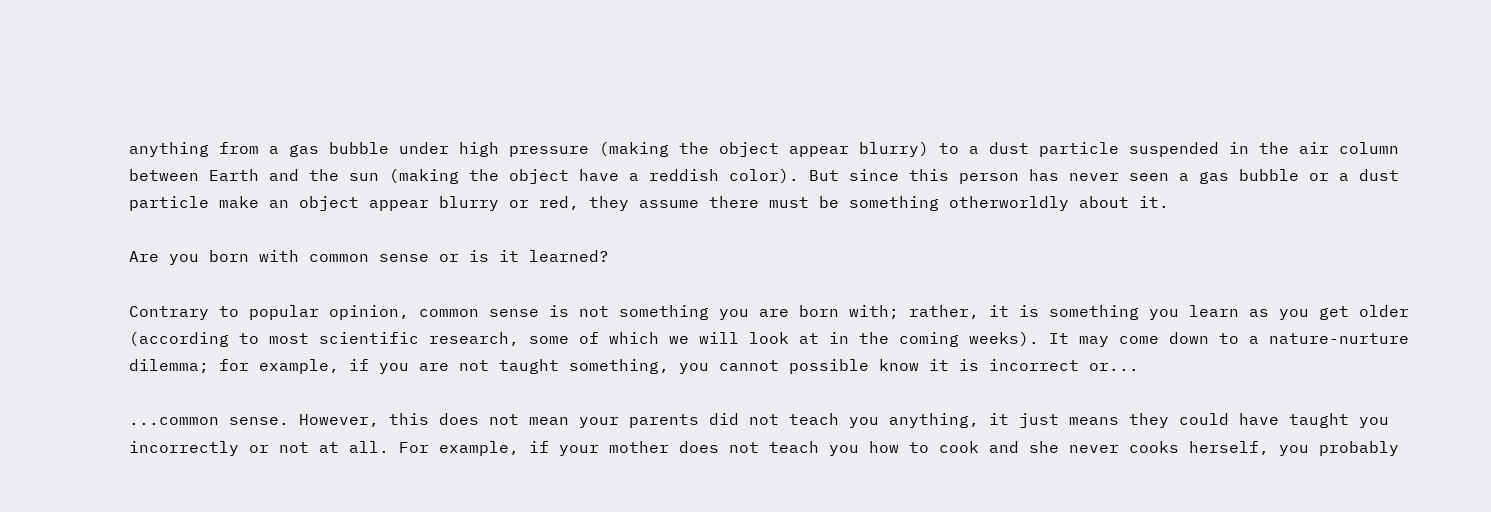anything from a gas bubble under high pressure (making the object appear blurry) to a dust particle suspended in the air column between Earth and the sun (making the object have a reddish color). But since this person has never seen a gas bubble or a dust particle make an object appear blurry or red, they assume there must be something otherworldly about it.

Are you born with common sense or is it learned?

Contrary to popular opinion, common sense is not something you are born with; rather, it is something you learn as you get older (according to most scientific research, some of which we will look at in the coming weeks). It may come down to a nature-nurture dilemma; for example, if you are not taught something, you cannot possible know it is incorrect or...

...common sense. However, this does not mean your parents did not teach you anything, it just means they could have taught you incorrectly or not at all. For example, if your mother does not teach you how to cook and she never cooks herself, you probably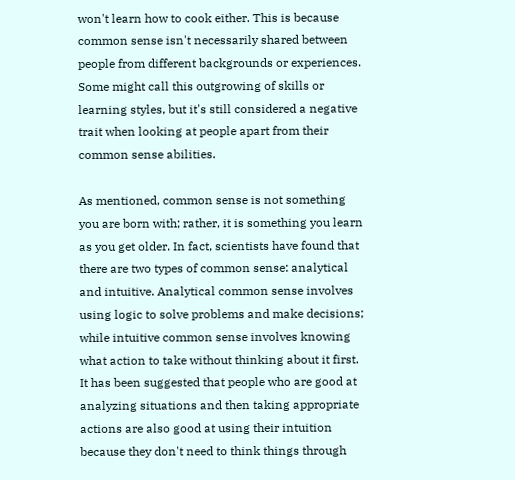won't learn how to cook either. This is because common sense isn't necessarily shared between people from different backgrounds or experiences. Some might call this outgrowing of skills or learning styles, but it's still considered a negative trait when looking at people apart from their common sense abilities.

As mentioned, common sense is not something you are born with; rather, it is something you learn as you get older. In fact, scientists have found that there are two types of common sense: analytical and intuitive. Analytical common sense involves using logic to solve problems and make decisions; while intuitive common sense involves knowing what action to take without thinking about it first. It has been suggested that people who are good at analyzing situations and then taking appropriate actions are also good at using their intuition because they don't need to think things through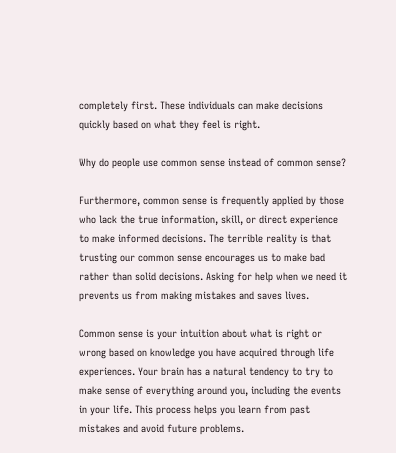completely first. These individuals can make decisions quickly based on what they feel is right.

Why do people use common sense instead of common sense?

Furthermore, common sense is frequently applied by those who lack the true information, skill, or direct experience to make informed decisions. The terrible reality is that trusting our common sense encourages us to make bad rather than solid decisions. Asking for help when we need it prevents us from making mistakes and saves lives.

Common sense is your intuition about what is right or wrong based on knowledge you have acquired through life experiences. Your brain has a natural tendency to try to make sense of everything around you, including the events in your life. This process helps you learn from past mistakes and avoid future problems.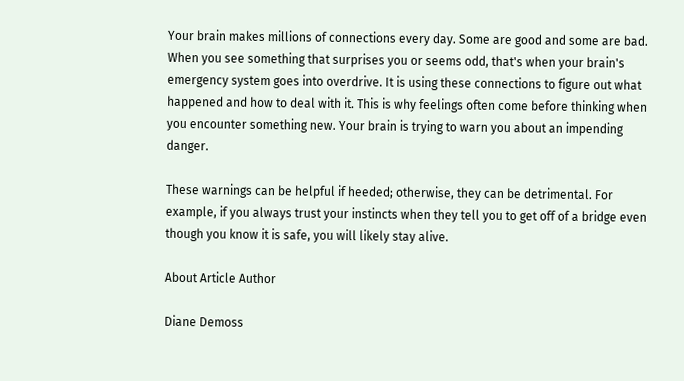Your brain makes millions of connections every day. Some are good and some are bad. When you see something that surprises you or seems odd, that's when your brain's emergency system goes into overdrive. It is using these connections to figure out what happened and how to deal with it. This is why feelings often come before thinking when you encounter something new. Your brain is trying to warn you about an impending danger.

These warnings can be helpful if heeded; otherwise, they can be detrimental. For example, if you always trust your instincts when they tell you to get off of a bridge even though you know it is safe, you will likely stay alive.

About Article Author

Diane Demoss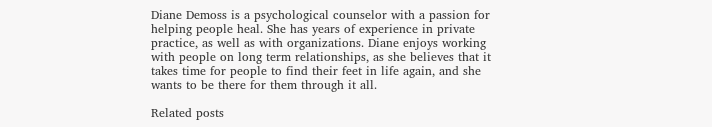Diane Demoss is a psychological counselor with a passion for helping people heal. She has years of experience in private practice, as well as with organizations. Diane enjoys working with people on long term relationships, as she believes that it takes time for people to find their feet in life again, and she wants to be there for them through it all.

Related posts